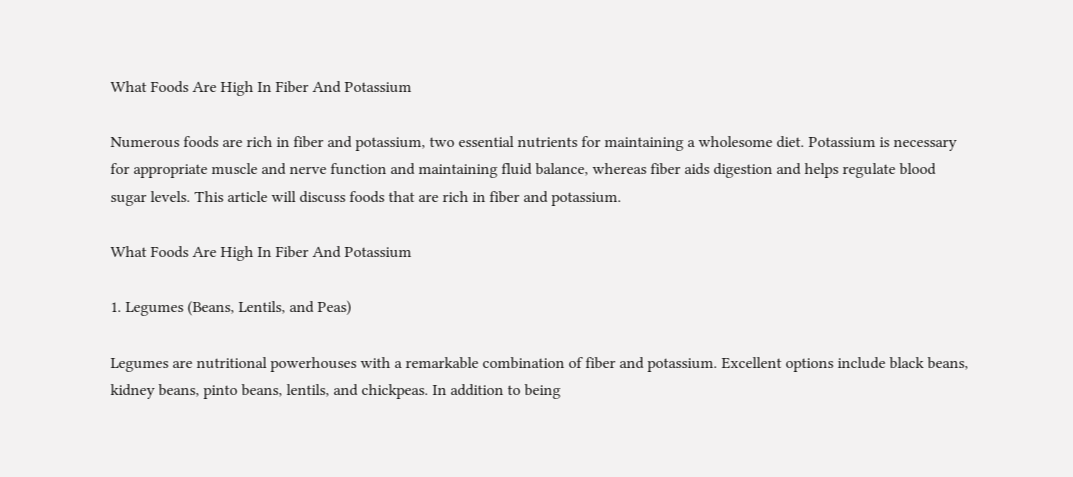What Foods Are High In Fiber And Potassium

Numerous foods are rich in fiber and potassium, two essential nutrients for maintaining a wholesome diet. Potassium is necessary for appropriate muscle and nerve function and maintaining fluid balance, whereas fiber aids digestion and helps regulate blood sugar levels. This article will discuss foods that are rich in fiber and potassium.

What Foods Are High In Fiber And Potassium

1. Legumes (Beans, Lentils, and Peas)

Legumes are nutritional powerhouses with a remarkable combination of fiber and potassium. Excellent options include black beans, kidney beans, pinto beans, lentils, and chickpeas. In addition to being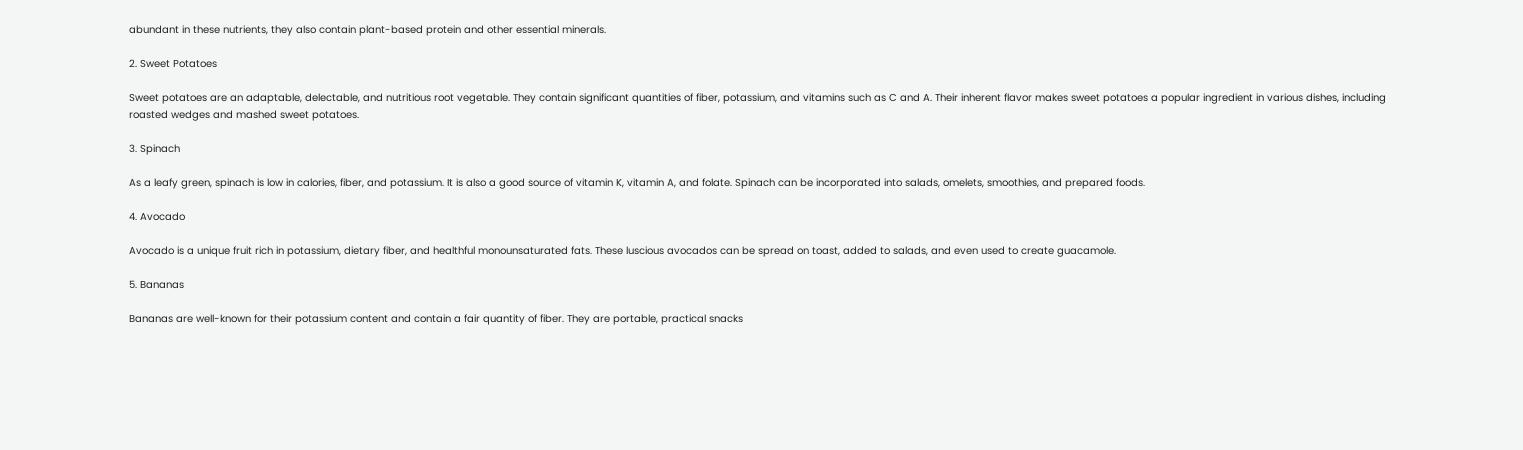abundant in these nutrients, they also contain plant-based protein and other essential minerals.

2. Sweet Potatoes

Sweet potatoes are an adaptable, delectable, and nutritious root vegetable. They contain significant quantities of fiber, potassium, and vitamins such as C and A. Their inherent flavor makes sweet potatoes a popular ingredient in various dishes, including roasted wedges and mashed sweet potatoes.

3. Spinach

As a leafy green, spinach is low in calories, fiber, and potassium. It is also a good source of vitamin K, vitamin A, and folate. Spinach can be incorporated into salads, omelets, smoothies, and prepared foods.

4. Avocado

Avocado is a unique fruit rich in potassium, dietary fiber, and healthful monounsaturated fats. These luscious avocados can be spread on toast, added to salads, and even used to create guacamole.

5. Bananas

Bananas are well-known for their potassium content and contain a fair quantity of fiber. They are portable, practical snacks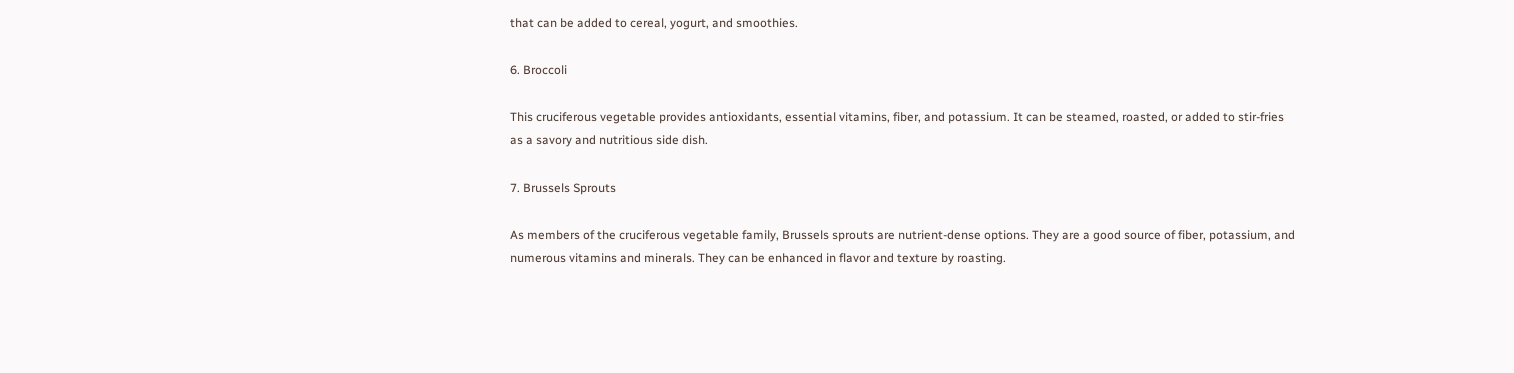that can be added to cereal, yogurt, and smoothies.

6. Broccoli

This cruciferous vegetable provides antioxidants, essential vitamins, fiber, and potassium. It can be steamed, roasted, or added to stir-fries as a savory and nutritious side dish.

7. Brussels Sprouts

As members of the cruciferous vegetable family, Brussels sprouts are nutrient-dense options. They are a good source of fiber, potassium, and numerous vitamins and minerals. They can be enhanced in flavor and texture by roasting.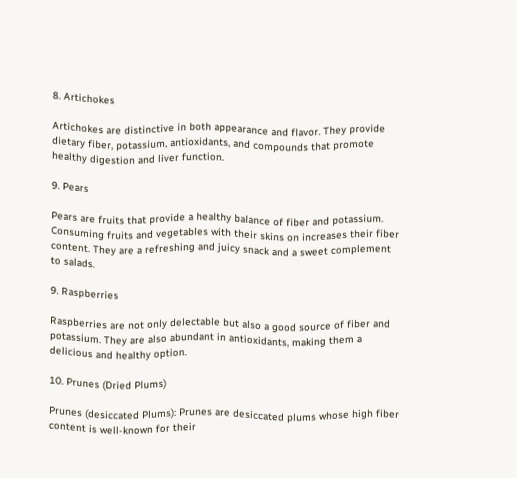8. Artichokes

Artichokes are distinctive in both appearance and flavor. They provide dietary fiber, potassium, antioxidants, and compounds that promote healthy digestion and liver function.

9. Pears

Pears are fruits that provide a healthy balance of fiber and potassium. Consuming fruits and vegetables with their skins on increases their fiber content. They are a refreshing and juicy snack and a sweet complement to salads.

9. Raspberries

Raspberries are not only delectable but also a good source of fiber and potassium. They are also abundant in antioxidants, making them a delicious and healthy option.

10. Prunes (Dried Plums)

Prunes (desiccated Plums): Prunes are desiccated plums whose high fiber content is well-known for their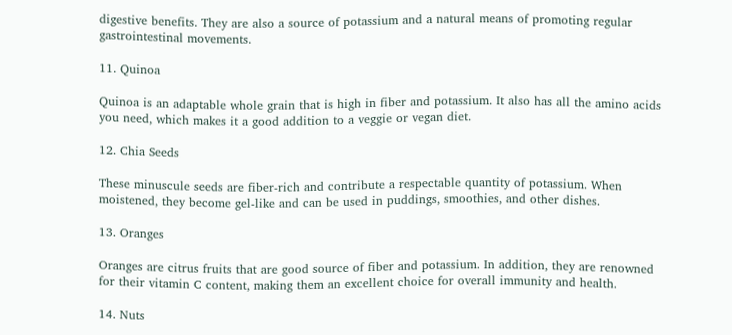digestive benefits. They are also a source of potassium and a natural means of promoting regular gastrointestinal movements.

11. Quinoa

Quinoa is an adaptable whole grain that is high in fiber and potassium. It also has all the amino acids you need, which makes it a good addition to a veggie or vegan diet.

12. Chia Seeds

These minuscule seeds are fiber-rich and contribute a respectable quantity of potassium. When moistened, they become gel-like and can be used in puddings, smoothies, and other dishes.

13. Oranges

Oranges are citrus fruits that are good source of fiber and potassium. In addition, they are renowned for their vitamin C content, making them an excellent choice for overall immunity and health.

14. Nuts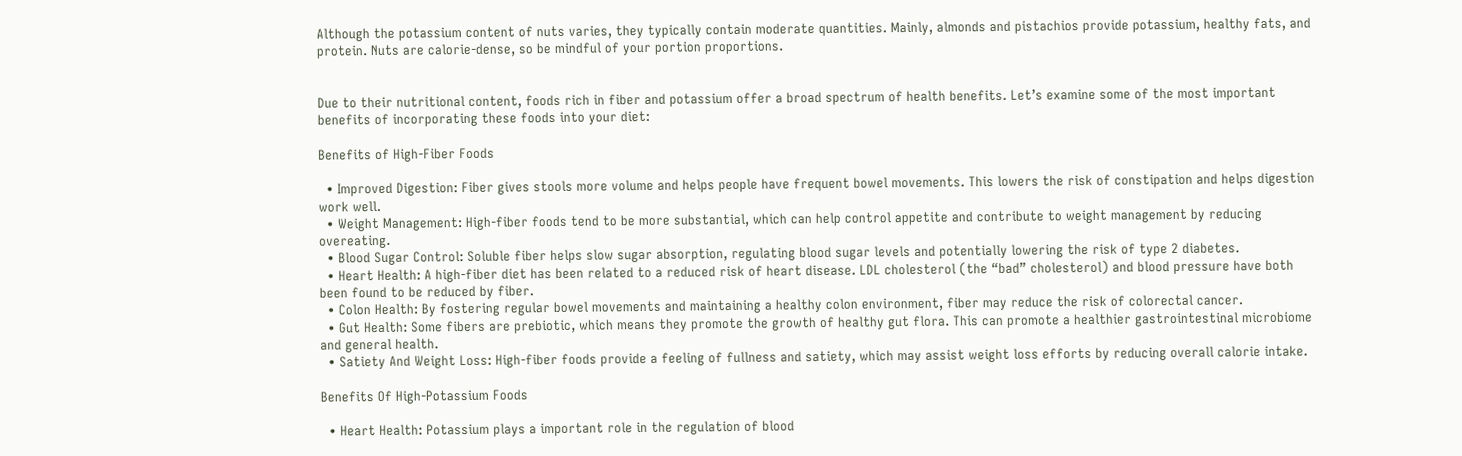Although the potassium content of nuts varies, they typically contain moderate quantities. Mainly, almonds and pistachios provide potassium, healthy fats, and protein. Nuts are calorie-dense, so be mindful of your portion proportions.


Due to their nutritional content, foods rich in fiber and potassium offer a broad spectrum of health benefits. Let’s examine some of the most important benefits of incorporating these foods into your diet:

Benefits of High-Fiber Foods

  • Improved Digestion: Fiber gives stools more volume and helps people have frequent bowel movements. This lowers the risk of constipation and helps digestion work well.
  • Weight Management: High-fiber foods tend to be more substantial, which can help control appetite and contribute to weight management by reducing overeating.
  • Blood Sugar Control: Soluble fiber helps slow sugar absorption, regulating blood sugar levels and potentially lowering the risk of type 2 diabetes.
  • Heart Health: A high-fiber diet has been related to a reduced risk of heart disease. LDL cholesterol (the “bad” cholesterol) and blood pressure have both been found to be reduced by fiber.
  • Colon Health: By fostering regular bowel movements and maintaining a healthy colon environment, fiber may reduce the risk of colorectal cancer.
  • Gut Health: Some fibers are prebiotic, which means they promote the growth of healthy gut flora. This can promote a healthier gastrointestinal microbiome and general health.
  • Satiety And Weight Loss: High-fiber foods provide a feeling of fullness and satiety, which may assist weight loss efforts by reducing overall calorie intake.

Benefits Of High-Potassium Foods

  • Heart Health: Potassium plays a important role in the regulation of blood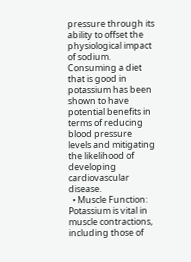pressure through its ability to offset the physiological impact of sodium. Consuming a diet that is good in potassium has been shown to have potential benefits in terms of reducing blood pressure levels and mitigating the likelihood of developing cardiovascular disease.
  • Muscle Function: Potassium is vital in muscle contractions, including those of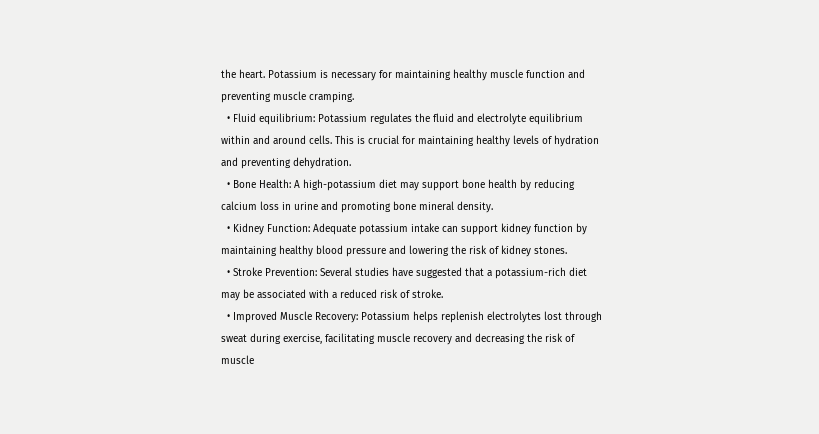the heart. Potassium is necessary for maintaining healthy muscle function and preventing muscle cramping.
  • Fluid equilibrium: Potassium regulates the fluid and electrolyte equilibrium within and around cells. This is crucial for maintaining healthy levels of hydration and preventing dehydration.
  • Bone Health: A high-potassium diet may support bone health by reducing calcium loss in urine and promoting bone mineral density.
  • Kidney Function: Adequate potassium intake can support kidney function by maintaining healthy blood pressure and lowering the risk of kidney stones.
  • Stroke Prevention: Several studies have suggested that a potassium-rich diet may be associated with a reduced risk of stroke.
  • Improved Muscle Recovery: Potassium helps replenish electrolytes lost through sweat during exercise, facilitating muscle recovery and decreasing the risk of muscle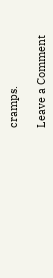cramps.

Leave a Comment